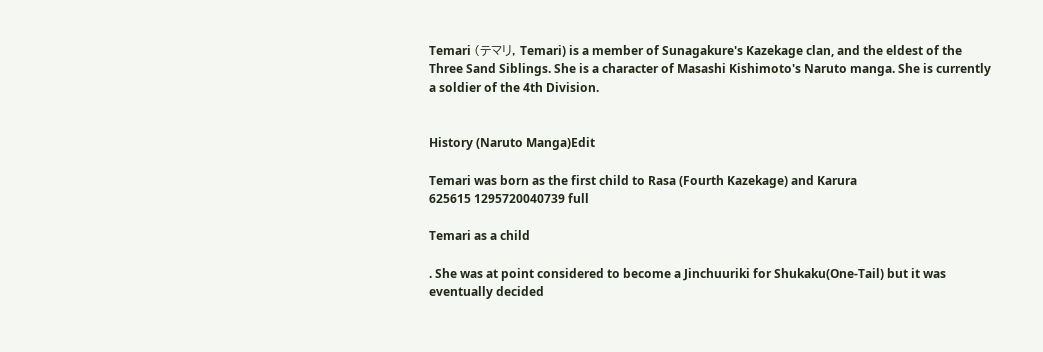Temari (テマリ, Temari) is a member of Sunagakure's Kazekage clan, and the eldest of the Three Sand Siblings. She is a character of Masashi Kishimoto's Naruto manga. She is currently a soldier of the 4th Division.


History (Naruto Manga)Edit

Temari was born as the first child to Rasa (Fourth Kazekage) and Karura
625615 1295720040739 full

Temari as a child

. She was at point considered to become a Jinchuuriki for Shukaku(One-Tail) but it was eventually decided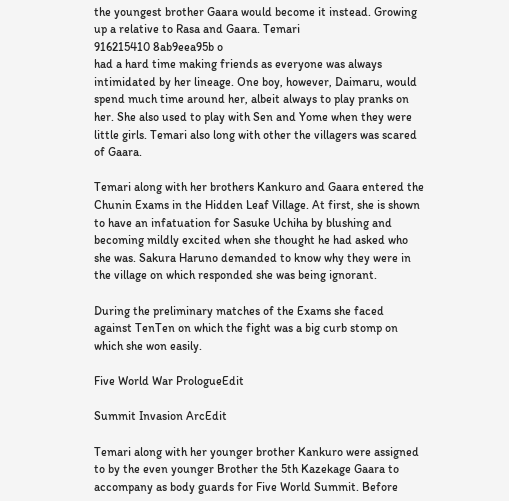the youngest brother Gaara would become it instead. Growing up a relative to Rasa and Gaara. Temari
916215410 8ab9eea95b o
had a hard time making friends as everyone was always intimidated by her lineage. One boy, however, Daimaru, would spend much time around her, albeit always to play pranks on her. She also used to play with Sen and Yome when they were little girls. Temari also long with other the villagers was scared of Gaara.

Temari along with her brothers Kankuro and Gaara entered the Chunin Exams in the Hidden Leaf Village. At first, she is shown to have an infatuation for Sasuke Uchiha by blushing and becoming mildly excited when she thought he had asked who she was. Sakura Haruno demanded to know why they were in the village on which responded she was being ignorant.

During the preliminary matches of the Exams she faced against TenTen on which the fight was a big curb stomp on which she won easily.

Five World War PrologueEdit

Summit Invasion ArcEdit

Temari along with her younger brother Kankuro were assigned to by the even younger Brother the 5th Kazekage Gaara to accompany as body guards for Five World Summit. Before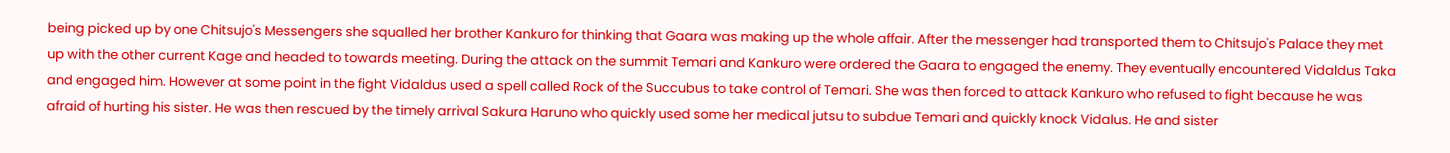being picked up by one Chitsujo's Messengers she squalled her brother Kankuro for thinking that Gaara was making up the whole affair. After the messenger had transported them to Chitsujo's Palace they met up with the other current Kage and headed to towards meeting. During the attack on the summit Temari and Kankuro were ordered the Gaara to engaged the enemy. They eventually encountered Vidaldus Taka and engaged him. However at some point in the fight Vidaldus used a spell called Rock of the Succubus to take control of Temari. She was then forced to attack Kankuro who refused to fight because he was afraid of hurting his sister. He was then rescued by the timely arrival Sakura Haruno who quickly used some her medical jutsu to subdue Temari and quickly knock Vidalus. He and sister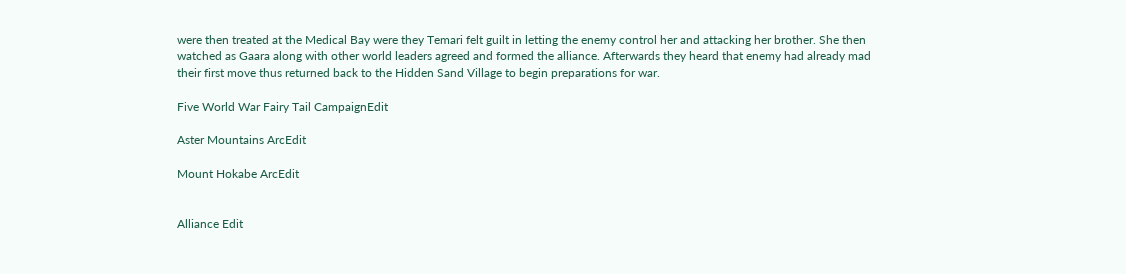were then treated at the Medical Bay were they Temari felt guilt in letting the enemy control her and attacking her brother. She then watched as Gaara along with other world leaders agreed and formed the alliance. Afterwards they heard that enemy had already mad their first move thus returned back to the Hidden Sand Village to begin preparations for war.

Five World War Fairy Tail CampaignEdit

Aster Mountains ArcEdit

Mount Hokabe ArcEdit


Alliance Edit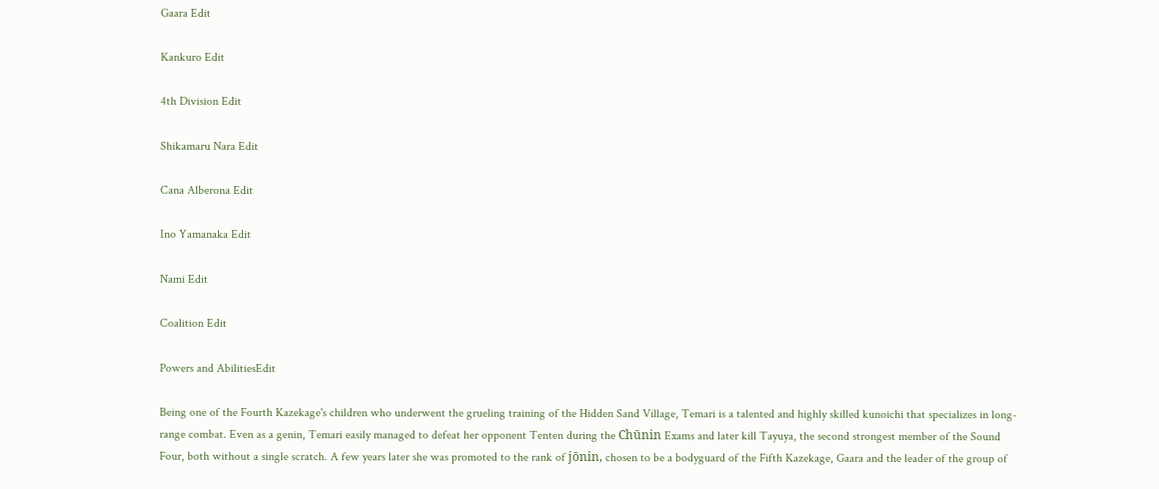Gaara Edit

Kankuro Edit

4th Division Edit

Shikamaru Nara Edit

Cana Alberona Edit

Ino Yamanaka Edit

Nami Edit

Coalition Edit

Powers and AbilitiesEdit

Being one of the Fourth Kazekage's children who underwent the grueling training of the Hidden Sand Village, Temari is a talented and highly skilled kunoichi that specializes in long-range combat. Even as a genin, Temari easily managed to defeat her opponent Tenten during the Chūnin Exams and later kill Tayuya, the second strongest member of the Sound Four, both without a single scratch. A few years later she was promoted to the rank of jōnin, chosen to be a bodyguard of the Fifth Kazekage, Gaara and the leader of the group of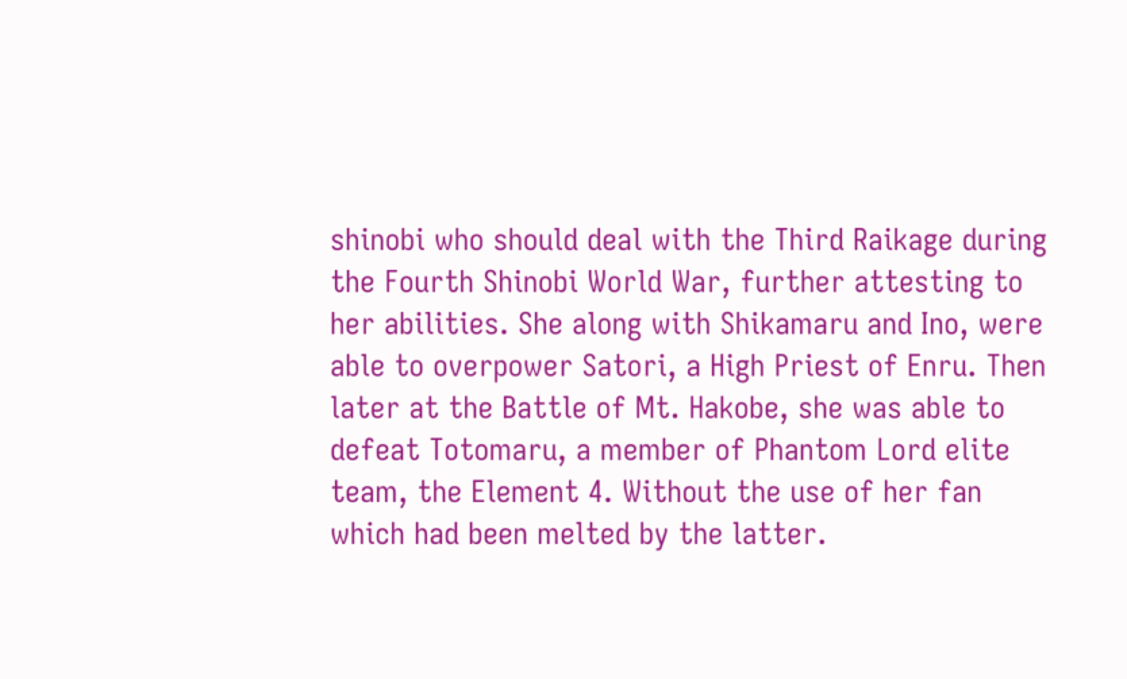shinobi who should deal with the Third Raikage during the Fourth Shinobi World War, further attesting to her abilities. She along with Shikamaru and Ino, were able to overpower Satori, a High Priest of Enru. Then later at the Battle of Mt. Hakobe, she was able to defeat Totomaru, a member of Phantom Lord elite team, the Element 4. Without the use of her fan which had been melted by the latter.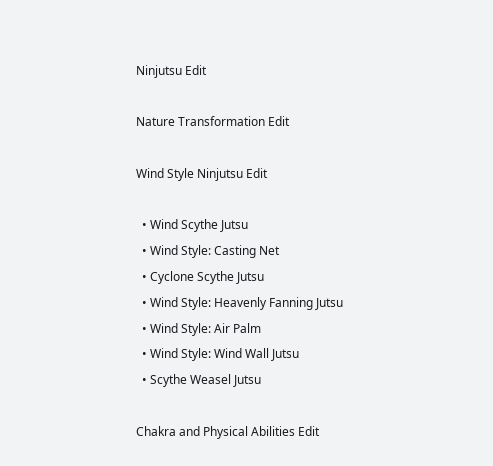Ninjutsu Edit

Nature Transformation Edit

Wind Style Ninjutsu Edit

  • Wind Scythe Jutsu
  • Wind Style: Casting Net
  • Cyclone Scythe Jutsu
  • Wind Style: Heavenly Fanning Jutsu
  • Wind Style: Air Palm
  • Wind Style: Wind Wall Jutsu
  • Scythe Weasel Jutsu

Chakra and Physical Abilities Edit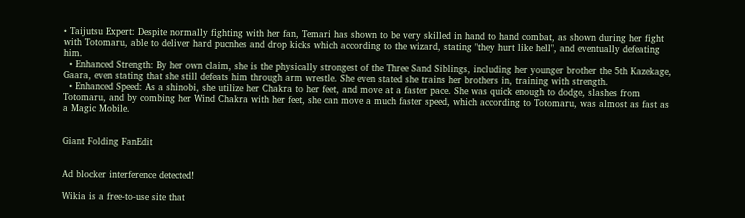• Taijutsu Expert: Despite normally fighting with her fan, Temari has shown to be very skilled in hand to hand combat, as shown during her fight with Totomaru, able to deliver hard pucnhes and drop kicks which according to the wizard, stating "they hurt like hell", and eventually defeating him.
  • Enhanced Strength: By her own claim, she is the physically strongest of the Three Sand Siblings, including her younger brother the 5th Kazekage, Gaara, even stating that she still defeats him through arm wrestle. She even stated she trains her brothers in, training with strength.
  • Enhanced Speed: As a shinobi, she utilize her Chakra to her feet, and move at a faster pace. She was quick enough to dodge, slashes from Totomaru, and by combing her Wind Chakra with her feet, she can move a much faster speed, which according to Totomaru, was almost as fast as a Magic Mobile.


Giant Folding FanEdit


Ad blocker interference detected!

Wikia is a free-to-use site that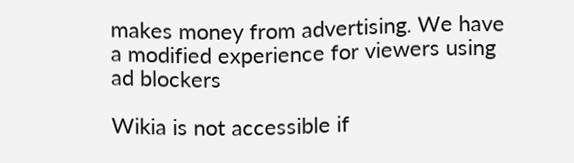makes money from advertising. We have a modified experience for viewers using ad blockers

Wikia is not accessible if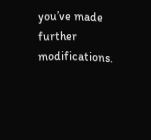you’ve made further modifications.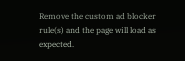Remove the custom ad blocker rule(s) and the page will load as expected.